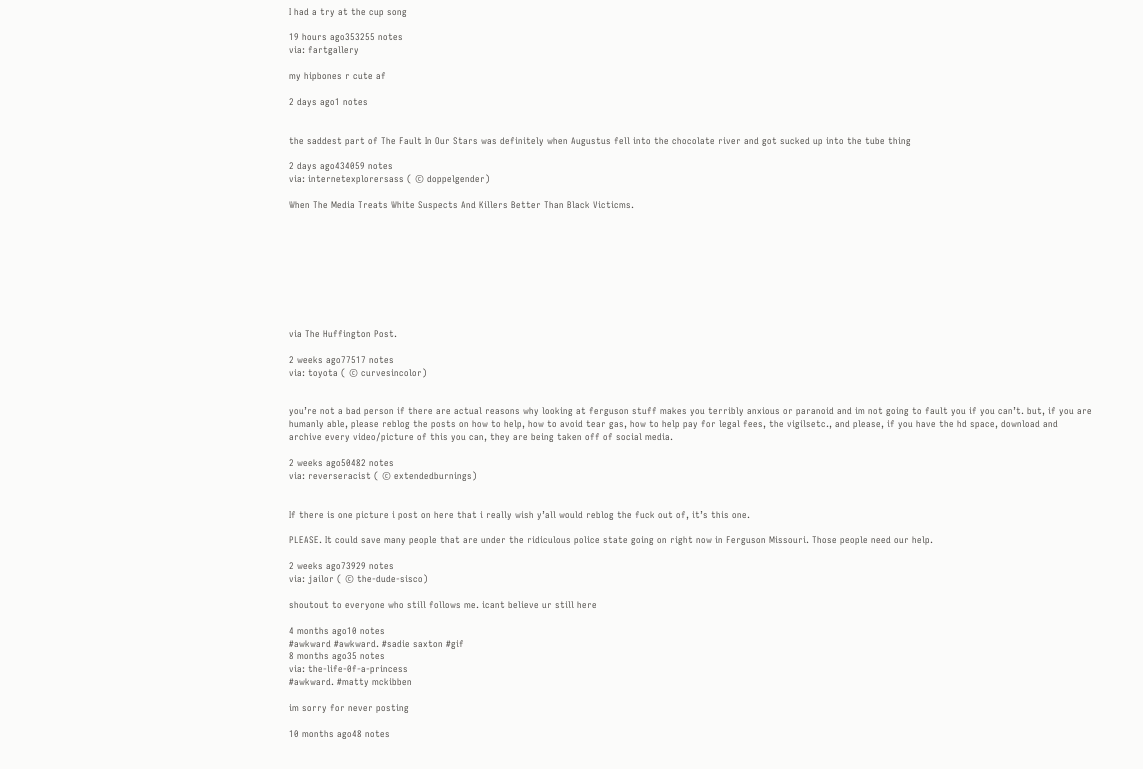I had a try at the cup song

19 hours ago353255 notes
via: fartgallery

my hipbones r cute af

2 days ago1 notes


the saddest part of The Fault In Our Stars was definitely when Augustus fell into the chocolate river and got sucked up into the tube thing

2 days ago434059 notes
via: internetexplorersass ( © doppelgender)

When The Media Treats White Suspects And Killers Better Than Black Victicms.









via The Huffington Post.

2 weeks ago77517 notes
via: toyota ( © curvesincolor)


you’re not a bad person if there are actual reasons why looking at ferguson stuff makes you terribly anxious or paranoid and im not going to fault you if you can’t. but, if you are humanly able, please reblog the posts on how to help, how to avoid tear gas, how to help pay for legal fees, the vigilsetc., and please, if you have the hd space, download and archive every video/picture of this you can, they are being taken off of social media.

2 weeks ago50482 notes
via: reverseracist ( © extendedburnings)


If there is one picture i post on here that i really wish y’all would reblog the fuck out of, it’s this one.

PLEASE. It could save many people that are under the ridiculous police state going on right now in Ferguson Missouri. Those people need our help.

2 weeks ago73929 notes
via: jailor ( © the-dude-sisco)

shoutout to everyone who still follows me. icant believe ur still here

4 months ago10 notes
#awkward #awkward. #sadie saxton #gif
8 months ago35 notes
via: the-life-0f-a-princess
#awkward. #matty mckibben

im sorry for never posting

10 months ago48 notes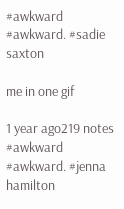#awkward #awkward. #sadie saxton

me in one gif

1 year ago219 notes
#awkward #awkward. #jenna hamilton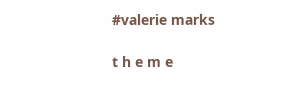#valerie marks

t h e m e